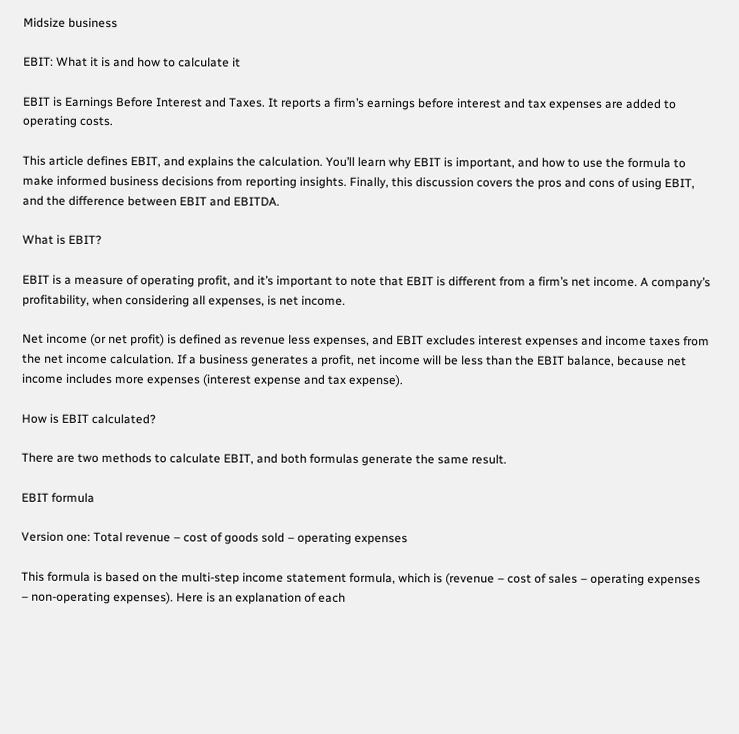Midsize business

EBIT: What it is and how to calculate it

EBIT is Earnings Before Interest and Taxes. It reports a firm’s earnings before interest and tax expenses are added to operating costs.

This article defines EBIT, and explains the calculation. You’ll learn why EBIT is important, and how to use the formula to make informed business decisions from reporting insights. Finally, this discussion covers the pros and cons of using EBIT, and the difference between EBIT and EBITDA.

What is EBIT?

EBIT is a measure of operating profit, and it’s important to note that EBIT is different from a firm’s net income. A company’s profitability, when considering all expenses, is net income.

Net income (or net profit) is defined as revenue less expenses, and EBIT excludes interest expenses and income taxes from the net income calculation. If a business generates a profit, net income will be less than the EBIT balance, because net income includes more expenses (interest expense and tax expense).

How is EBIT calculated?

There are two methods to calculate EBIT, and both formulas generate the same result.

EBIT formula

Version one: Total revenue – cost of goods sold – operating expenses

This formula is based on the multi-step income statement formula, which is (revenue – cost of sales – operating expenses – non-operating expenses). Here is an explanation of each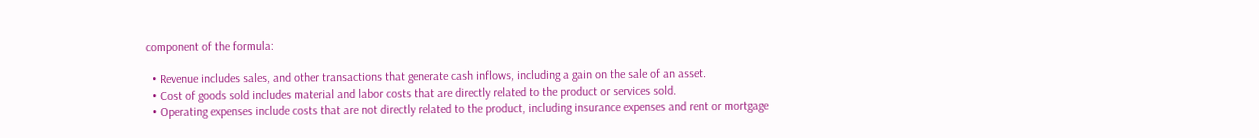component of the formula:

  • Revenue includes sales, and other transactions that generate cash inflows, including a gain on the sale of an asset.
  • Cost of goods sold includes material and labor costs that are directly related to the product or services sold.
  • Operating expenses include costs that are not directly related to the product, including insurance expenses and rent or mortgage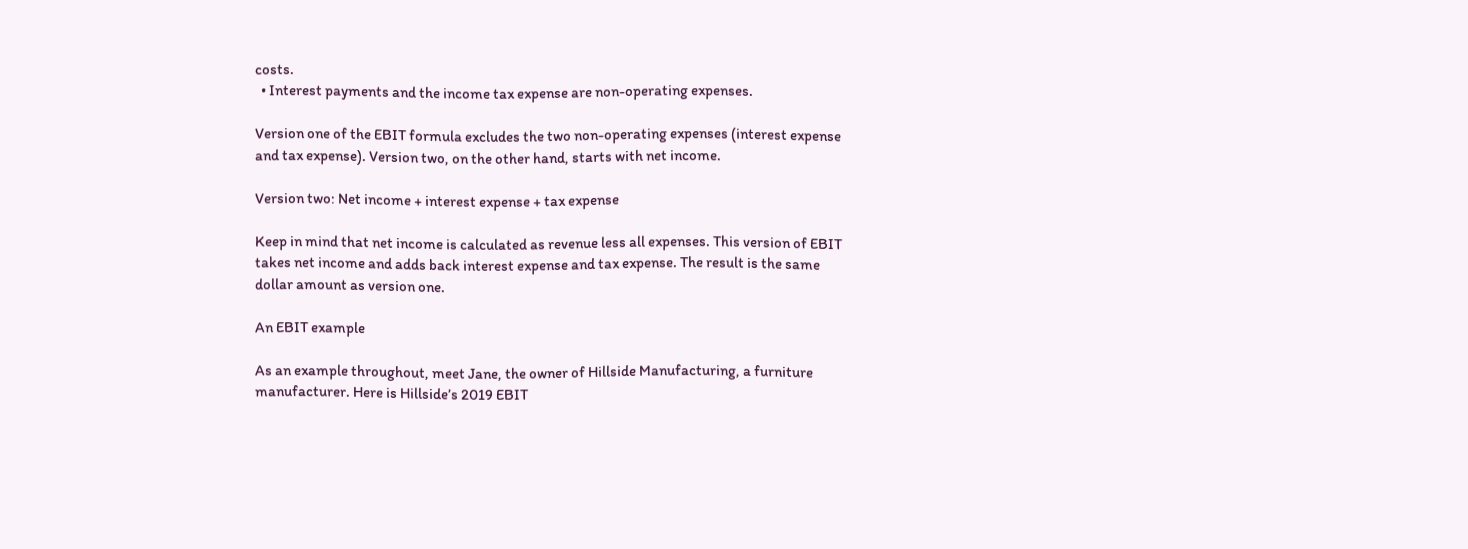costs.
  • Interest payments and the income tax expense are non-operating expenses.

Version one of the EBIT formula excludes the two non-operating expenses (interest expense and tax expense). Version two, on the other hand, starts with net income.

Version two: Net income + interest expense + tax expense

Keep in mind that net income is calculated as revenue less all expenses. This version of EBIT takes net income and adds back interest expense and tax expense. The result is the same dollar amount as version one.

An EBIT example

As an example throughout, meet Jane, the owner of Hillside Manufacturing, a furniture manufacturer. Here is Hillside’s 2019 EBIT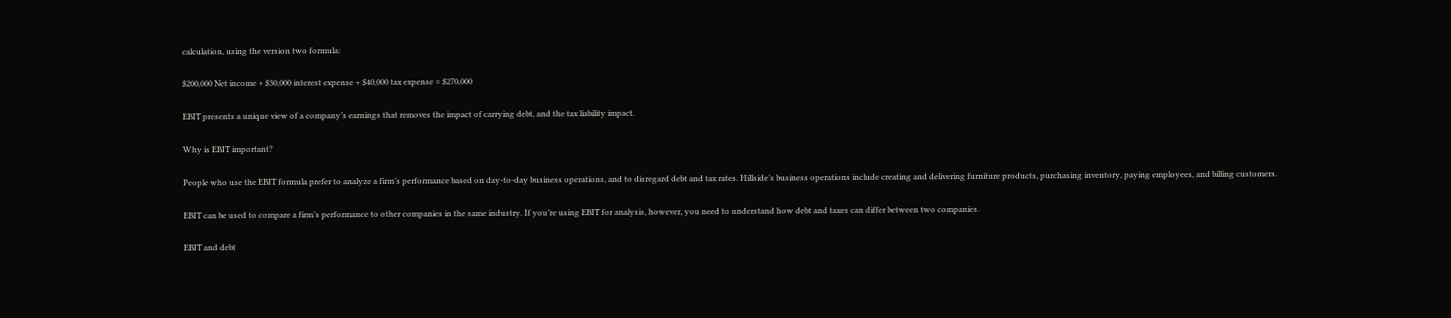calculation, using the version two formula:

$200,000 Net income + $30,000 interest expense + $40,000 tax expense = $270,000

EBIT presents a unique view of a company’s earnings that removes the impact of carrying debt, and the tax liability impact.

Why is EBIT important?

People who use the EBIT formula prefer to analyze a firm’s performance based on day-to-day business operations, and to disregard debt and tax rates. Hillside’s business operations include creating and delivering furniture products, purchasing inventory, paying employees, and billing customers.

EBIT can be used to compare a firm’s performance to other companies in the same industry. If you’re using EBIT for analysis, however, you need to understand how debt and taxes can differ between two companies.

EBIT and debt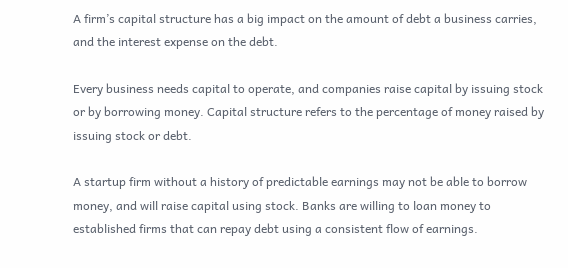A firm’s capital structure has a big impact on the amount of debt a business carries, and the interest expense on the debt.

Every business needs capital to operate, and companies raise capital by issuing stock or by borrowing money. Capital structure refers to the percentage of money raised by issuing stock or debt.

A startup firm without a history of predictable earnings may not be able to borrow money, and will raise capital using stock. Banks are willing to loan money to established firms that can repay debt using a consistent flow of earnings.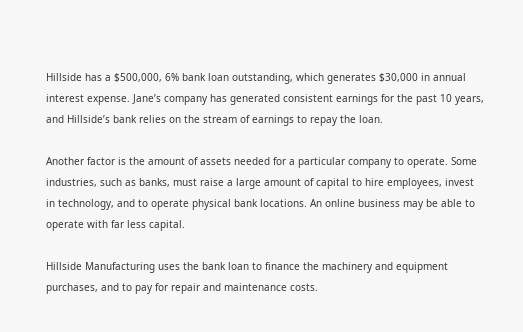Hillside has a $500,000, 6% bank loan outstanding, which generates $30,000 in annual interest expense. Jane’s company has generated consistent earnings for the past 10 years, and Hillside’s bank relies on the stream of earnings to repay the loan.

Another factor is the amount of assets needed for a particular company to operate. Some industries, such as banks, must raise a large amount of capital to hire employees, invest in technology, and to operate physical bank locations. An online business may be able to operate with far less capital.

Hillside Manufacturing uses the bank loan to finance the machinery and equipment purchases, and to pay for repair and maintenance costs.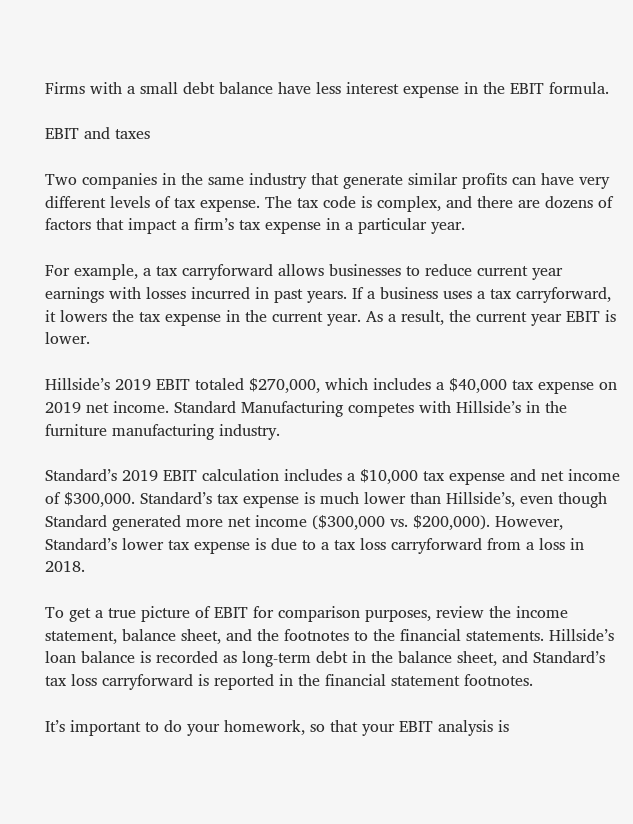Firms with a small debt balance have less interest expense in the EBIT formula.

EBIT and taxes

Two companies in the same industry that generate similar profits can have very different levels of tax expense. The tax code is complex, and there are dozens of factors that impact a firm’s tax expense in a particular year.

For example, a tax carryforward allows businesses to reduce current year earnings with losses incurred in past years. If a business uses a tax carryforward, it lowers the tax expense in the current year. As a result, the current year EBIT is lower.

Hillside’s 2019 EBIT totaled $270,000, which includes a $40,000 tax expense on 2019 net income. Standard Manufacturing competes with Hillside’s in the furniture manufacturing industry.

Standard’s 2019 EBIT calculation includes a $10,000 tax expense and net income of $300,000. Standard’s tax expense is much lower than Hillside’s, even though Standard generated more net income ($300,000 vs. $200,000). However, Standard’s lower tax expense is due to a tax loss carryforward from a loss in 2018.

To get a true picture of EBIT for comparison purposes, review the income statement, balance sheet, and the footnotes to the financial statements. Hillside’s loan balance is recorded as long-term debt in the balance sheet, and Standard’s tax loss carryforward is reported in the financial statement footnotes.

It’s important to do your homework, so that your EBIT analysis is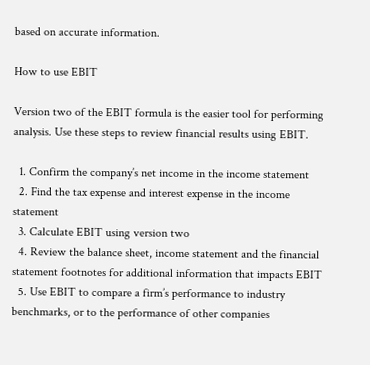based on accurate information.

How to use EBIT

Version two of the EBIT formula is the easier tool for performing analysis. Use these steps to review financial results using EBIT.

  1. Confirm the company’s net income in the income statement
  2. Find the tax expense and interest expense in the income statement
  3. Calculate EBIT using version two
  4. Review the balance sheet, income statement and the financial statement footnotes for additional information that impacts EBIT
  5. Use EBIT to compare a firm’s performance to industry benchmarks, or to the performance of other companies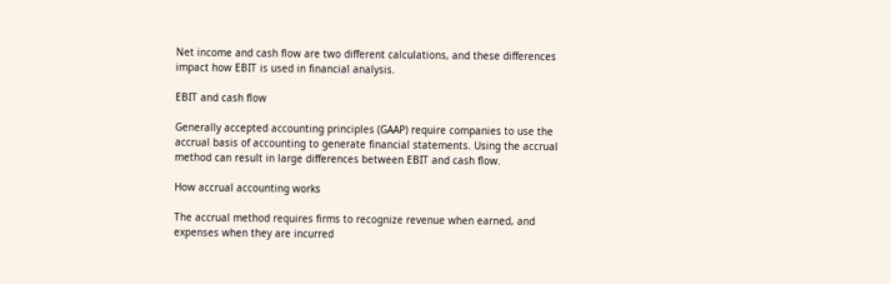Net income and cash flow are two different calculations, and these differences impact how EBIT is used in financial analysis.

EBIT and cash flow

Generally accepted accounting principles (GAAP) require companies to use the accrual basis of accounting to generate financial statements. Using the accrual method can result in large differences between EBIT and cash flow.

How accrual accounting works

The accrual method requires firms to recognize revenue when earned, and expenses when they are incurred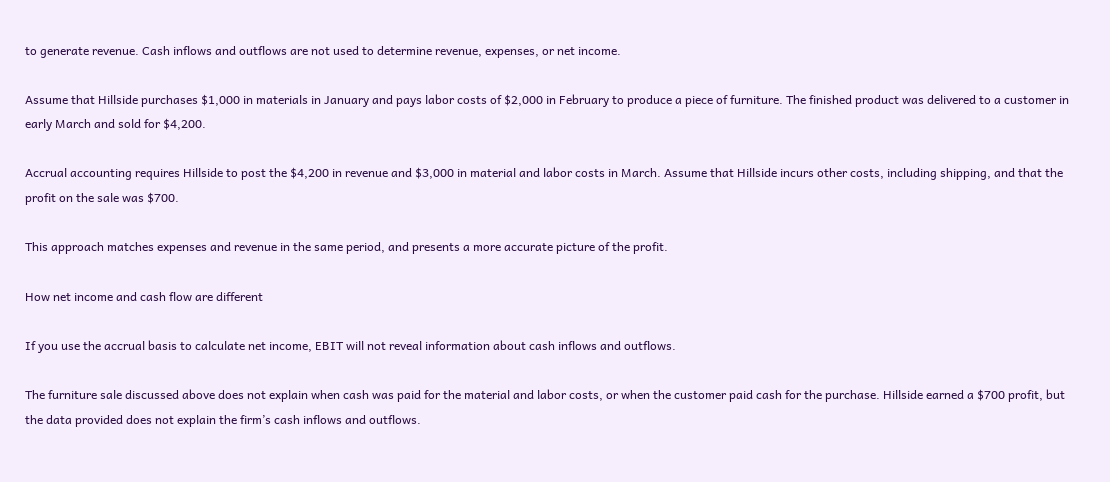to generate revenue. Cash inflows and outflows are not used to determine revenue, expenses, or net income.

Assume that Hillside purchases $1,000 in materials in January and pays labor costs of $2,000 in February to produce a piece of furniture. The finished product was delivered to a customer in early March and sold for $4,200.

Accrual accounting requires Hillside to post the $4,200 in revenue and $3,000 in material and labor costs in March. Assume that Hillside incurs other costs, including shipping, and that the profit on the sale was $700.

This approach matches expenses and revenue in the same period, and presents a more accurate picture of the profit.

How net income and cash flow are different

If you use the accrual basis to calculate net income, EBIT will not reveal information about cash inflows and outflows.

The furniture sale discussed above does not explain when cash was paid for the material and labor costs, or when the customer paid cash for the purchase. Hillside earned a $700 profit, but the data provided does not explain the firm’s cash inflows and outflows.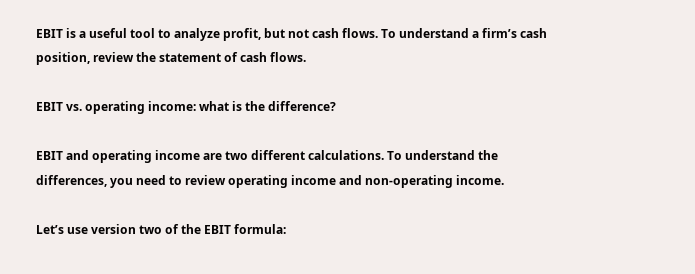EBIT is a useful tool to analyze profit, but not cash flows. To understand a firm’s cash position, review the statement of cash flows.

EBIT vs. operating income: what is the difference?

EBIT and operating income are two different calculations. To understand the differences, you need to review operating income and non-operating income.

Let’s use version two of the EBIT formula: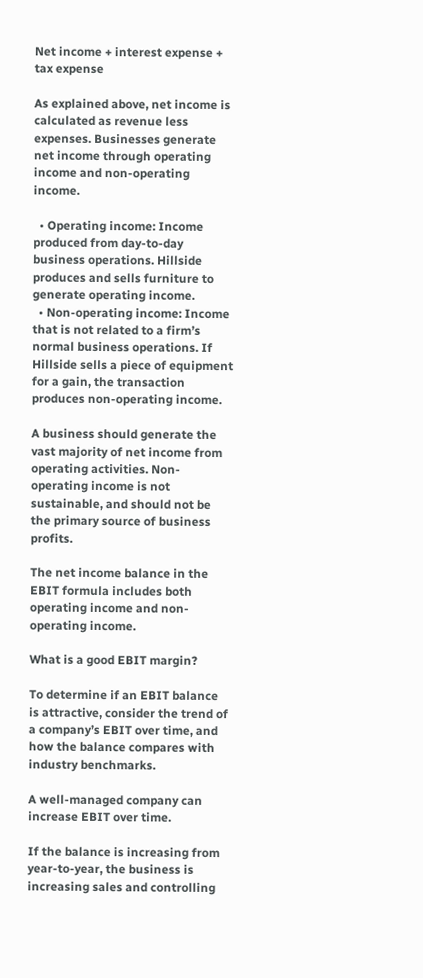Net income + interest expense + tax expense

As explained above, net income is calculated as revenue less expenses. Businesses generate net income through operating income and non-operating income.

  • Operating income: Income produced from day-to-day business operations. Hillside produces and sells furniture to generate operating income.
  • Non-operating income: Income that is not related to a firm’s normal business operations. If Hillside sells a piece of equipment for a gain, the transaction produces non-operating income.

A business should generate the vast majority of net income from operating activities. Non-operating income is not sustainable, and should not be the primary source of business profits.

The net income balance in the EBIT formula includes both operating income and non-operating income.

What is a good EBIT margin?

To determine if an EBIT balance is attractive, consider the trend of a company’s EBIT over time, and how the balance compares with industry benchmarks.

A well-managed company can increase EBIT over time.

If the balance is increasing from year-to-year, the business is increasing sales and controlling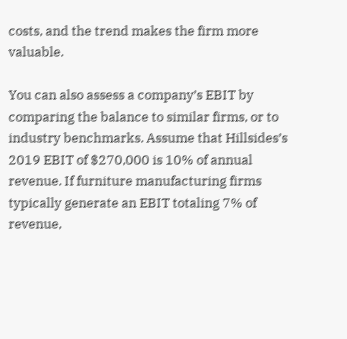costs, and the trend makes the firm more valuable.

You can also assess a company’s EBIT by comparing the balance to similar firms, or to industry benchmarks. Assume that Hillsides’s 2019 EBIT of $270,000 is 10% of annual revenue. If furniture manufacturing firms typically generate an EBIT totaling 7% of revenue,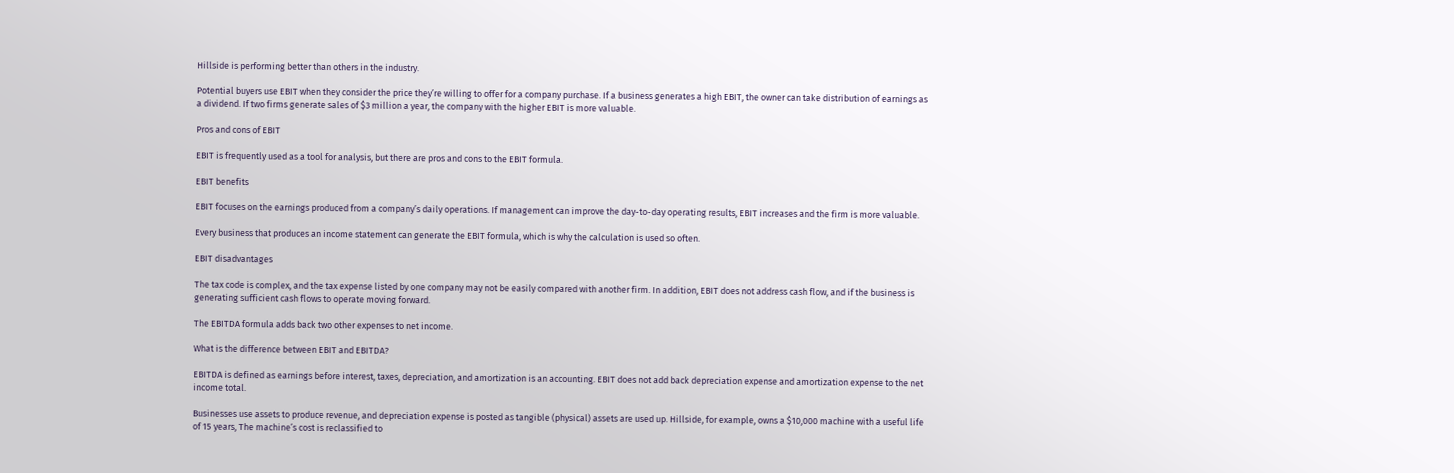Hillside is performing better than others in the industry.

Potential buyers use EBIT when they consider the price they’re willing to offer for a company purchase. If a business generates a high EBIT, the owner can take distribution of earnings as a dividend. If two firms generate sales of $3 million a year, the company with the higher EBIT is more valuable.

Pros and cons of EBIT

EBIT is frequently used as a tool for analysis, but there are pros and cons to the EBIT formula.

EBIT benefits

EBIT focuses on the earnings produced from a company’s daily operations. If management can improve the day-to-day operating results, EBIT increases and the firm is more valuable.

Every business that produces an income statement can generate the EBIT formula, which is why the calculation is used so often.

EBIT disadvantages

The tax code is complex, and the tax expense listed by one company may not be easily compared with another firm. In addition, EBIT does not address cash flow, and if the business is generating sufficient cash flows to operate moving forward.

The EBITDA formula adds back two other expenses to net income.

What is the difference between EBIT and EBITDA?

EBITDA is defined as earnings before interest, taxes, depreciation, and amortization is an accounting. EBIT does not add back depreciation expense and amortization expense to the net income total.

Businesses use assets to produce revenue, and depreciation expense is posted as tangible (physical) assets are used up. Hillside, for example, owns a $10,000 machine with a useful life of 15 years, The machine’s cost is reclassified to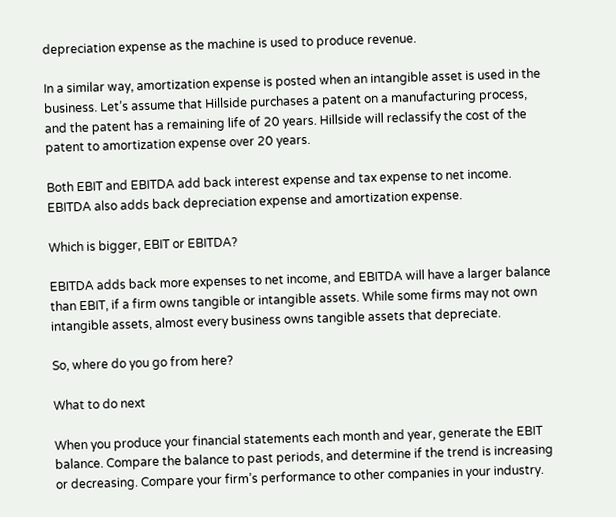depreciation expense as the machine is used to produce revenue.

In a similar way, amortization expense is posted when an intangible asset is used in the business. Let’s assume that Hillside purchases a patent on a manufacturing process, and the patent has a remaining life of 20 years. Hillside will reclassify the cost of the patent to amortization expense over 20 years.

Both EBIT and EBITDA add back interest expense and tax expense to net income. EBITDA also adds back depreciation expense and amortization expense.

Which is bigger, EBIT or EBITDA?

EBITDA adds back more expenses to net income, and EBITDA will have a larger balance than EBIT, if a firm owns tangible or intangible assets. While some firms may not own intangible assets, almost every business owns tangible assets that depreciate.

So, where do you go from here?

What to do next

When you produce your financial statements each month and year, generate the EBIT balance. Compare the balance to past periods, and determine if the trend is increasing or decreasing. Compare your firm’s performance to other companies in your industry.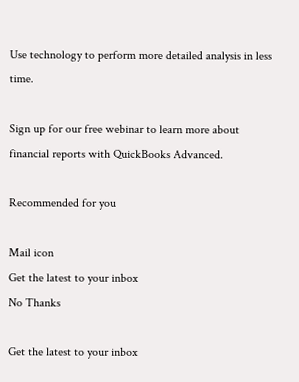Use technology to perform more detailed analysis in less time.

Sign up for our free webinar to learn more about financial reports with QuickBooks Advanced.

Recommended for you

Mail icon
Get the latest to your inbox
No Thanks

Get the latest to your inbox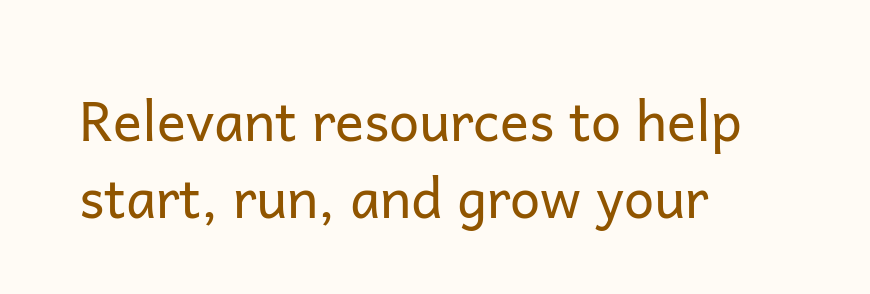Relevant resources to help start, run, and grow your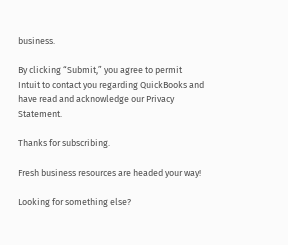business.

By clicking “Submit,” you agree to permit Intuit to contact you regarding QuickBooks and have read and acknowledge our Privacy Statement.

Thanks for subscribing.

Fresh business resources are headed your way!

Looking for something else?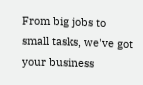From big jobs to small tasks, we've got your business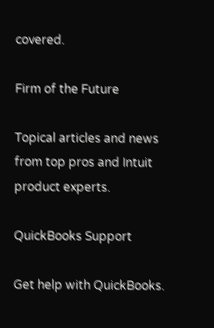covered.

Firm of the Future

Topical articles and news from top pros and Intuit product experts.

QuickBooks Support

Get help with QuickBooks.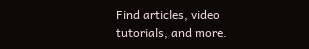Find articles, video tutorials, and more.